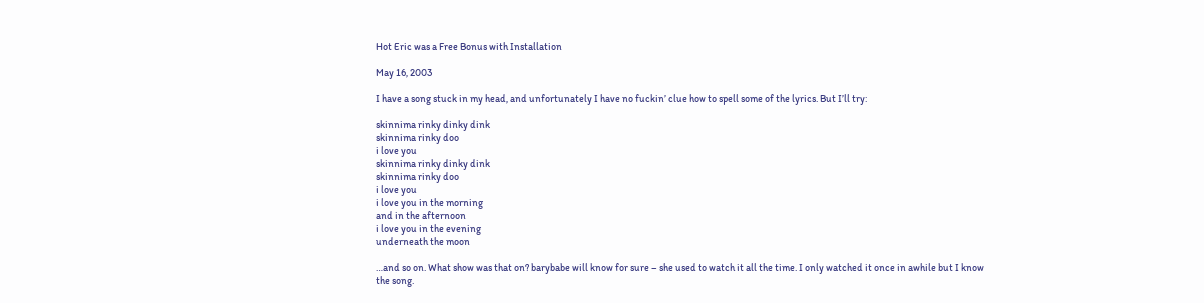Hot Eric was a Free Bonus with Installation

May 16, 2003

I have a song stuck in my head, and unfortunately I have no fuckin’ clue how to spell some of the lyrics. But I’ll try:

skinnima rinky dinky dink
skinnima rinky doo
i love you
skinnima rinky dinky dink
skinnima rinky doo
i love you
i love you in the morning
and in the afternoon
i love you in the evening
underneath the moon

…and so on. What show was that on? barybabe will know for sure – she used to watch it all the time. I only watched it once in awhile but I know the song.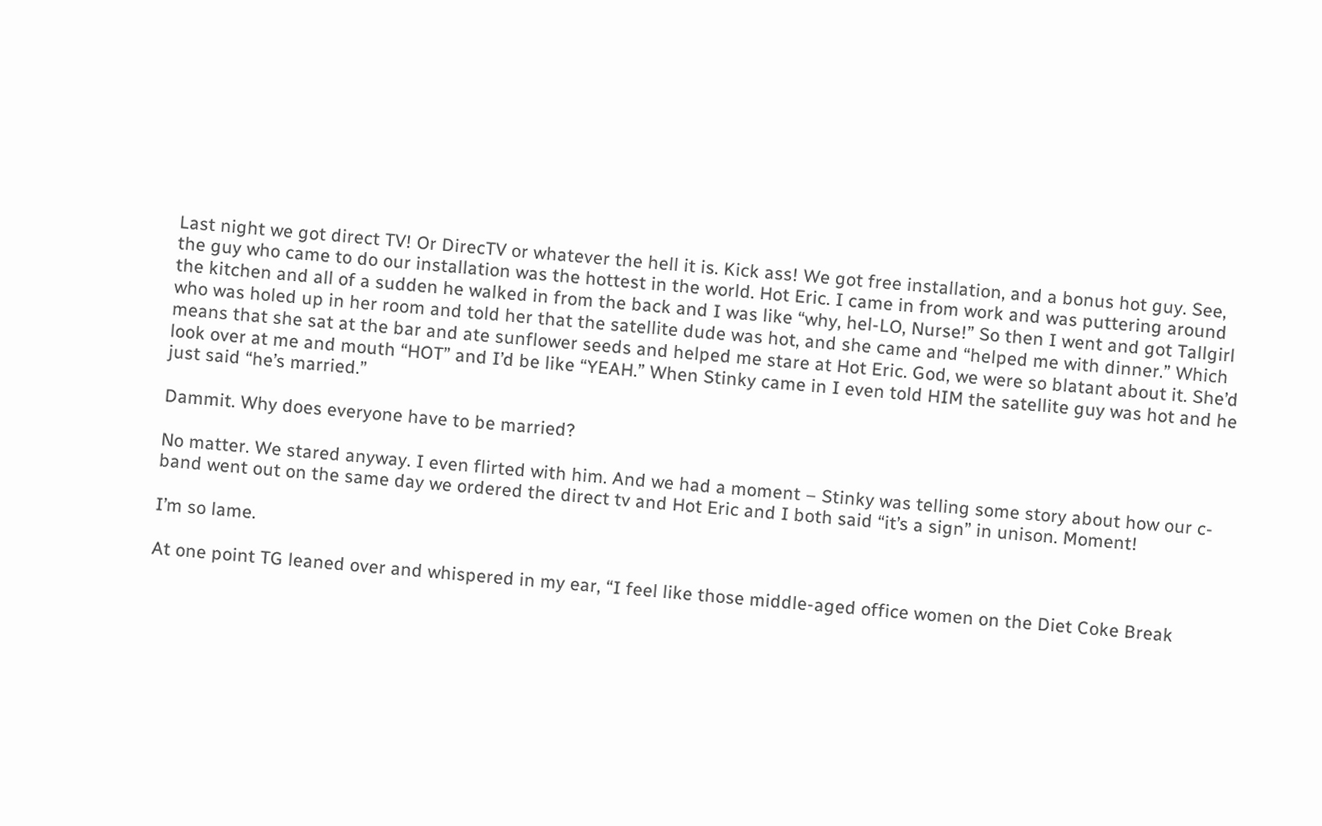Last night we got direct TV! Or DirecTV or whatever the hell it is. Kick ass! We got free installation, and a bonus hot guy. See, the guy who came to do our installation was the hottest in the world. Hot Eric. I came in from work and was puttering around the kitchen and all of a sudden he walked in from the back and I was like “why, hel-LO, Nurse!” So then I went and got Tallgirl who was holed up in her room and told her that the satellite dude was hot, and she came and “helped me with dinner.” Which means that she sat at the bar and ate sunflower seeds and helped me stare at Hot Eric. God, we were so blatant about it. She’d look over at me and mouth “HOT” and I’d be like “YEAH.” When Stinky came in I even told HIM the satellite guy was hot and he just said “he’s married.”

Dammit. Why does everyone have to be married?

No matter. We stared anyway. I even flirted with him. And we had a moment – Stinky was telling some story about how our c-band went out on the same day we ordered the direct tv and Hot Eric and I both said “it’s a sign” in unison. Moment!

I’m so lame.

At one point TG leaned over and whispered in my ear, “I feel like those middle-aged office women on the Diet Coke Break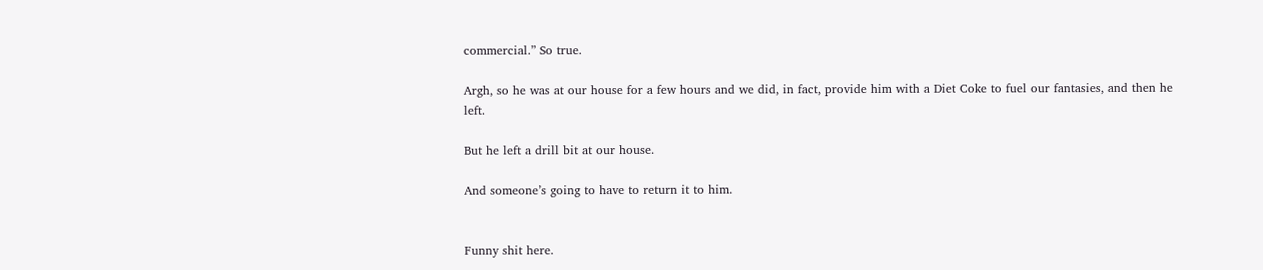commercial.” So true.

Argh, so he was at our house for a few hours and we did, in fact, provide him with a Diet Coke to fuel our fantasies, and then he left.

But he left a drill bit at our house.

And someone’s going to have to return it to him.


Funny shit here.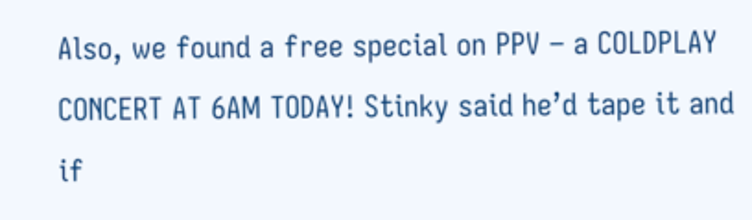Also, we found a free special on PPV – a COLDPLAY CONCERT AT 6AM TODAY! Stinky said he’d tape it and if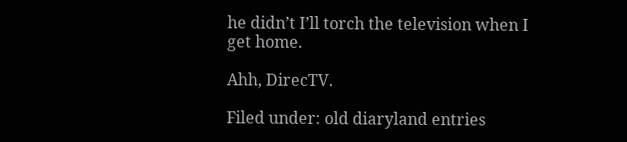he didn’t I’ll torch the television when I get home.

Ahh, DirecTV.

Filed under: old diaryland entries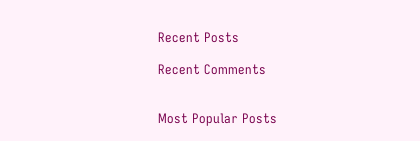Recent Posts

Recent Comments


Most Popular Posts